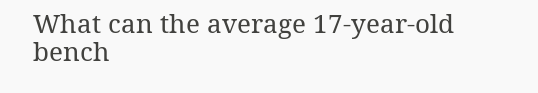What can the average 17-year-old bench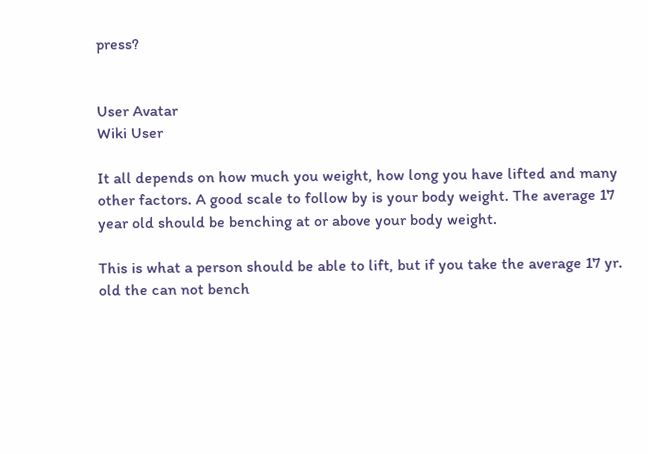press?


User Avatar
Wiki User

It all depends on how much you weight, how long you have lifted and many other factors. A good scale to follow by is your body weight. The average 17 year old should be benching at or above your body weight.

This is what a person should be able to lift, but if you take the average 17 yr. old the can not bench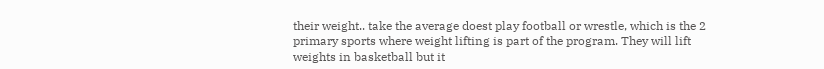their weight.. take the average doest play football or wrestle, which is the 2 primary sports where weight lifting is part of the program. They will lift weights in basketball but it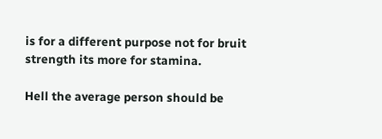is for a different purpose not for bruit strength its more for stamina.

Hell the average person should be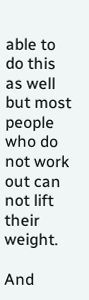able to do this as well but most people who do not work out can not lift their weight.

And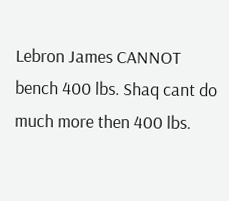Lebron James CANNOT bench 400 lbs. Shaq cant do much more then 400 lbs.